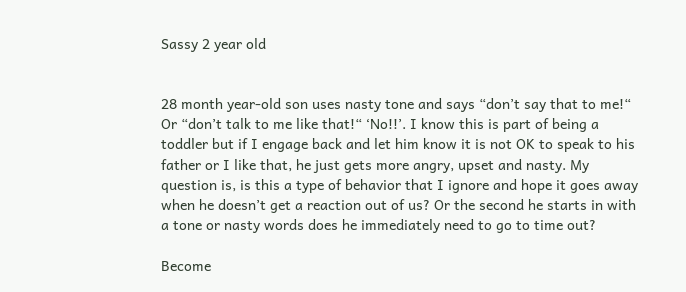Sassy 2 year old


28 month year-old son uses nasty tone and says “don’t say that to me!“ Or “don’t talk to me like that!“ ‘No!!’. I know this is part of being a toddler but if I engage back and let him know it is not OK to speak to his father or I like that, he just gets more angry, upset and nasty. My question is, is this a type of behavior that I ignore and hope it goes away when he doesn’t get a reaction out of us? Or the second he starts in with a tone or nasty words does he immediately need to go to time out?

Become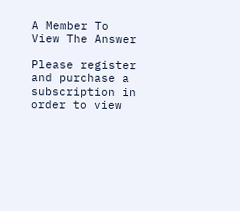A Member To View The Answer

Please register and purchase a subscription in order to view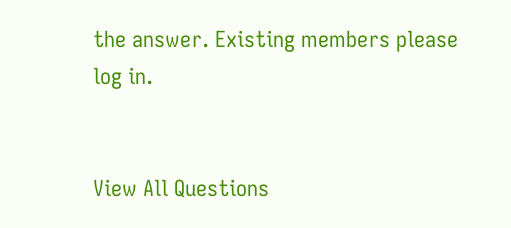the answer. Existing members please log in.


View All Questions